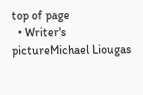top of page
  • Writer's pictureMichael Liougas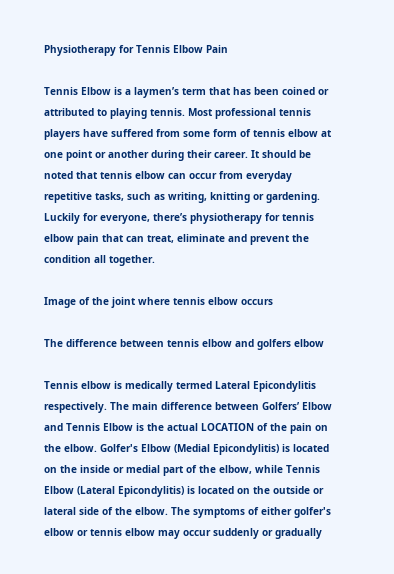Physiotherapy for Tennis Elbow Pain

Tennis Elbow is a laymen’s term that has been coined or attributed to playing tennis. Most professional tennis players have suffered from some form of tennis elbow at one point or another during their career. It should be noted that tennis elbow can occur from everyday repetitive tasks, such as writing, knitting or gardening. Luckily for everyone, there’s physiotherapy for tennis elbow pain that can treat, eliminate and prevent the condition all together.

Image of the joint where tennis elbow occurs

The difference between tennis elbow and golfers elbow

Tennis elbow is medically termed Lateral Epicondylitis respectively. The main difference between Golfers’ Elbow and Tennis Elbow is the actual LOCATION of the pain on the elbow. Golfer's Elbow (Medial Epicondylitis) is located on the inside or medial part of the elbow, while Tennis Elbow (Lateral Epicondylitis) is located on the outside or lateral side of the elbow. The symptoms of either golfer's elbow or tennis elbow may occur suddenly or gradually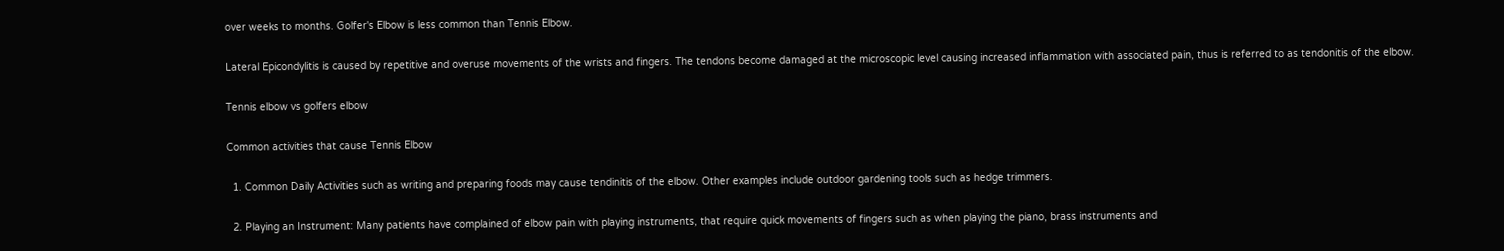over weeks to months. Golfer's Elbow is less common than Tennis Elbow.

Lateral Epicondylitis is caused by repetitive and overuse movements of the wrists and fingers. The tendons become damaged at the microscopic level causing increased inflammation with associated pain, thus is referred to as tendonitis of the elbow.

Tennis elbow vs golfers elbow

Common activities that cause Tennis Elbow

  1. Common Daily Activities such as writing and preparing foods may cause tendinitis of the elbow. Other examples include outdoor gardening tools such as hedge trimmers.

  2. Playing an Instrument: Many patients have complained of elbow pain with playing instruments, that require quick movements of fingers such as when playing the piano, brass instruments and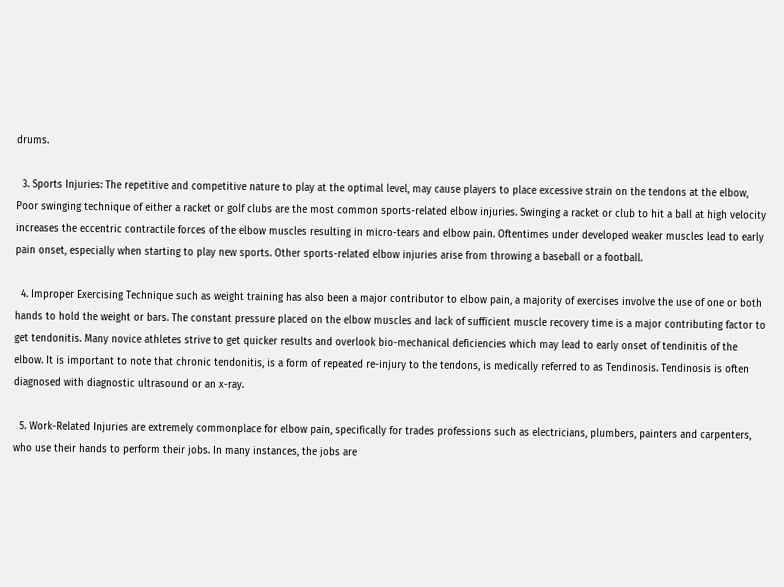drums.

  3. Sports Injuries: The repetitive and competitive nature to play at the optimal level, may cause players to place excessive strain on the tendons at the elbow, Poor swinging technique of either a racket or golf clubs are the most common sports-related elbow injuries. Swinging a racket or club to hit a ball at high velocity increases the eccentric contractile forces of the elbow muscles resulting in micro-tears and elbow pain. Oftentimes under developed weaker muscles lead to early pain onset, especially when starting to play new sports. Other sports-related elbow injuries arise from throwing a baseball or a football.

  4. Improper Exercising Technique such as weight training has also been a major contributor to elbow pain, a majority of exercises involve the use of one or both hands to hold the weight or bars. The constant pressure placed on the elbow muscles and lack of sufficient muscle recovery time is a major contributing factor to get tendonitis. Many novice athletes strive to get quicker results and overlook bio-mechanical deficiencies which may lead to early onset of tendinitis of the elbow. It is important to note that chronic tendonitis, is a form of repeated re-injury to the tendons, is medically referred to as Tendinosis. Tendinosis is often diagnosed with diagnostic ultrasound or an x-ray.

  5. Work-Related Injuries are extremely commonplace for elbow pain, specifically for trades professions such as electricians, plumbers, painters and carpenters, who use their hands to perform their jobs. In many instances, the jobs are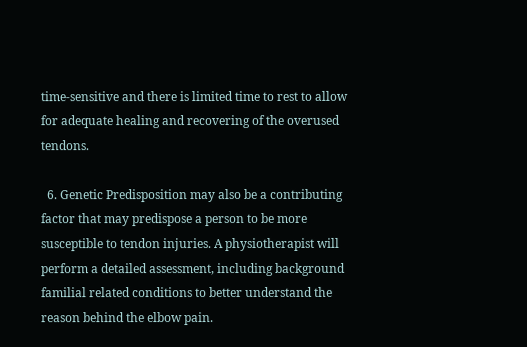time-sensitive and there is limited time to rest to allow for adequate healing and recovering of the overused tendons.

  6. Genetic Predisposition may also be a contributing factor that may predispose a person to be more susceptible to tendon injuries. A physiotherapist will perform a detailed assessment, including background familial related conditions to better understand the reason behind the elbow pain.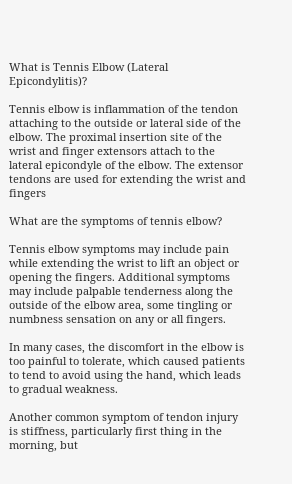What is Tennis Elbow (Lateral Epicondylitis)?

Tennis elbow is inflammation of the tendon attaching to the outside or lateral side of the elbow. The proximal insertion site of the wrist and finger extensors attach to the lateral epicondyle of the elbow. The extensor tendons are used for extending the wrist and fingers

What are the symptoms of tennis elbow?

Tennis elbow symptoms may include pain while extending the wrist to lift an object or opening the fingers. Additional symptoms may include palpable tenderness along the outside of the elbow area, some tingling or numbness sensation on any or all fingers.

In many cases, the discomfort in the elbow is too painful to tolerate, which caused patients to tend to avoid using the hand, which leads to gradual weakness.

Another common symptom of tendon injury is stiffness, particularly first thing in the morning, but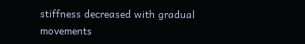stiffness decreased with gradual movements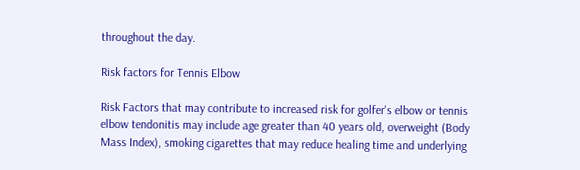throughout the day.

Risk factors for Tennis Elbow

Risk Factors that may contribute to increased risk for golfer's elbow or tennis elbow tendonitis may include age greater than 40 years old, overweight (Body Mass Index), smoking cigarettes that may reduce healing time and underlying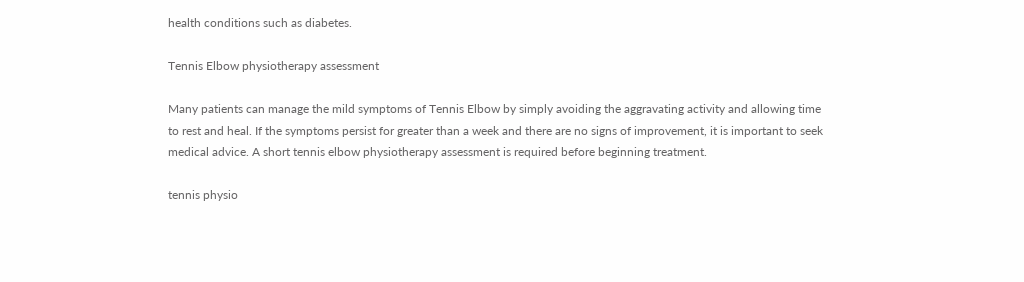health conditions such as diabetes.

Tennis Elbow physiotherapy assessment

Many patients can manage the mild symptoms of Tennis Elbow by simply avoiding the aggravating activity and allowing time to rest and heal. If the symptoms persist for greater than a week and there are no signs of improvement, it is important to seek medical advice. A short tennis elbow physiotherapy assessment is required before beginning treatment.

tennis physio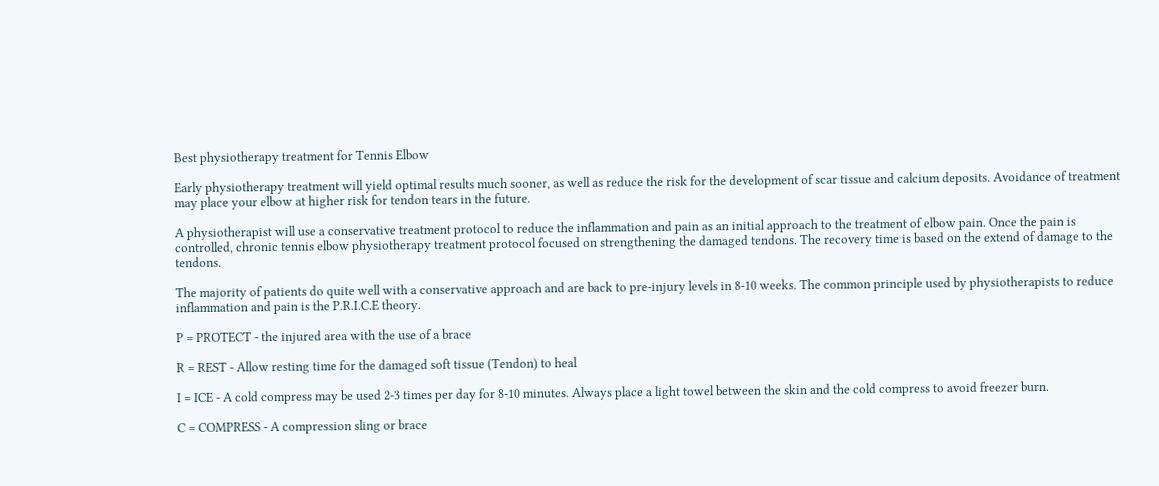Best physiotherapy treatment for Tennis Elbow

Early physiotherapy treatment will yield optimal results much sooner, as well as reduce the risk for the development of scar tissue and calcium deposits. Avoidance of treatment may place your elbow at higher risk for tendon tears in the future.

A physiotherapist will use a conservative treatment protocol to reduce the inflammation and pain as an initial approach to the treatment of elbow pain. Once the pain is controlled, chronic tennis elbow physiotherapy treatment protocol focused on strengthening the damaged tendons. The recovery time is based on the extend of damage to the tendons.

The majority of patients do quite well with a conservative approach and are back to pre-injury levels in 8-10 weeks. The common principle used by physiotherapists to reduce inflammation and pain is the P.R.I.C.E theory.

P = PROTECT - the injured area with the use of a brace

R = REST - Allow resting time for the damaged soft tissue (Tendon) to heal

I = ICE - A cold compress may be used 2-3 times per day for 8-10 minutes. Always place a light towel between the skin and the cold compress to avoid freezer burn.

C = COMPRESS - A compression sling or brace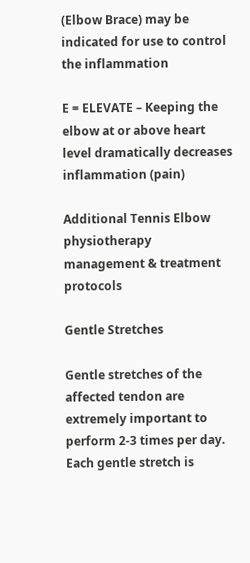(Elbow Brace) may be indicated for use to control the inflammation

E = ELEVATE – Keeping the elbow at or above heart level dramatically decreases inflammation (pain)

Additional Tennis Elbow physiotherapy management & treatment protocols

Gentle Stretches

Gentle stretches of the affected tendon are extremely important to perform 2-3 times per day. Each gentle stretch is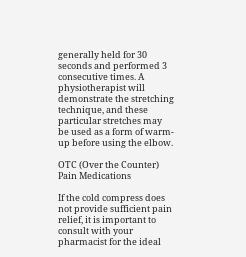generally held for 30 seconds and performed 3 consecutive times. A physiotherapist will demonstrate the stretching technique, and these particular stretches may be used as a form of warm-up before using the elbow.

OTC (Over the Counter) Pain Medications

If the cold compress does not provide sufficient pain relief, it is important to consult with your pharmacist for the ideal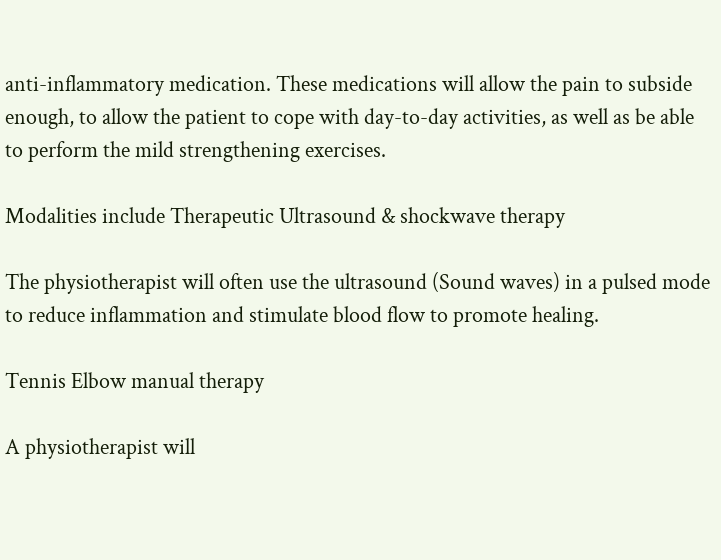anti-inflammatory medication. These medications will allow the pain to subside enough, to allow the patient to cope with day-to-day activities, as well as be able to perform the mild strengthening exercises.

Modalities include Therapeutic Ultrasound & shockwave therapy

The physiotherapist will often use the ultrasound (Sound waves) in a pulsed mode to reduce inflammation and stimulate blood flow to promote healing.

Tennis Elbow manual therapy

A physiotherapist will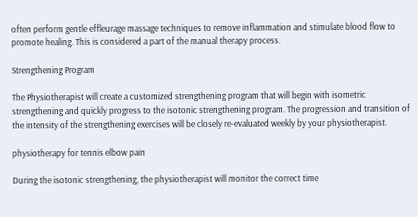often perform gentle effleurage massage techniques to remove inflammation and stimulate blood flow to promote healing. This is considered a part of the manual therapy process.

Strengthening Program

The Physiotherapist will create a customized strengthening program that will begin with isometric strengthening and quickly progress to the isotonic strengthening program. The progression and transition of the intensity of the strengthening exercises will be closely re-evaluated weekly by your physiotherapist.

physiotherapy for tennis elbow pain

During the isotonic strengthening, the physiotherapist will monitor the correct time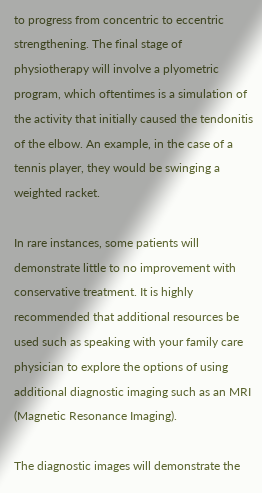to progress from concentric to eccentric strengthening. The final stage of physiotherapy will involve a plyometric program, which oftentimes is a simulation of the activity that initially caused the tendonitis of the elbow. An example, in the case of a tennis player, they would be swinging a weighted racket.

In rare instances, some patients will demonstrate little to no improvement with conservative treatment. It is highly recommended that additional resources be used such as speaking with your family care physician to explore the options of using additional diagnostic imaging such as an MRI (Magnetic Resonance Imaging).

The diagnostic images will demonstrate the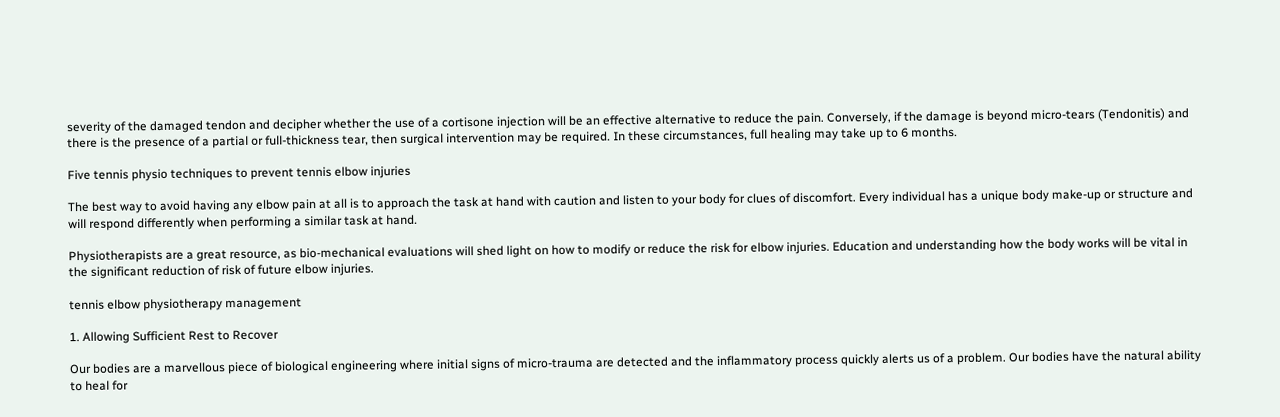severity of the damaged tendon and decipher whether the use of a cortisone injection will be an effective alternative to reduce the pain. Conversely, if the damage is beyond micro-tears (Tendonitis) and there is the presence of a partial or full-thickness tear, then surgical intervention may be required. In these circumstances, full healing may take up to 6 months.

Five tennis physio techniques to prevent tennis elbow injuries

The best way to avoid having any elbow pain at all is to approach the task at hand with caution and listen to your body for clues of discomfort. Every individual has a unique body make-up or structure and will respond differently when performing a similar task at hand.

Physiotherapists are a great resource, as bio-mechanical evaluations will shed light on how to modify or reduce the risk for elbow injuries. Education and understanding how the body works will be vital in the significant reduction of risk of future elbow injuries.

tennis elbow physiotherapy management

1. Allowing Sufficient Rest to Recover

Our bodies are a marvellous piece of biological engineering where initial signs of micro-trauma are detected and the inflammatory process quickly alerts us of a problem. Our bodies have the natural ability to heal for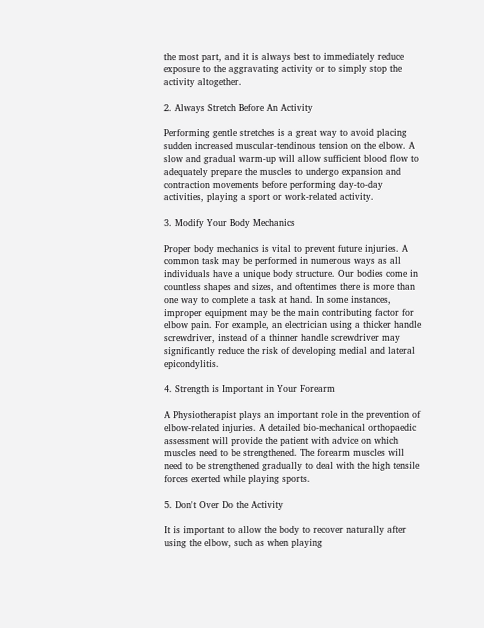the most part, and it is always best to immediately reduce exposure to the aggravating activity or to simply stop the activity altogether.

2. Always Stretch Before An Activity

Performing gentle stretches is a great way to avoid placing sudden increased muscular-tendinous tension on the elbow. A slow and gradual warm-up will allow sufficient blood flow to adequately prepare the muscles to undergo expansion and contraction movements before performing day-to-day activities, playing a sport or work-related activity.

3. Modify Your Body Mechanics

Proper body mechanics is vital to prevent future injuries. A common task may be performed in numerous ways as all individuals have a unique body structure. Our bodies come in countless shapes and sizes, and oftentimes there is more than one way to complete a task at hand. In some instances, improper equipment may be the main contributing factor for elbow pain. For example, an electrician using a thicker handle screwdriver, instead of a thinner handle screwdriver may significantly reduce the risk of developing medial and lateral epicondylitis.

4. Strength is Important in Your Forearm

A Physiotherapist plays an important role in the prevention of elbow-related injuries. A detailed bio-mechanical orthopaedic assessment will provide the patient with advice on which muscles need to be strengthened. The forearm muscles will need to be strengthened gradually to deal with the high tensile forces exerted while playing sports.

5. Don't Over Do the Activity

It is important to allow the body to recover naturally after using the elbow, such as when playing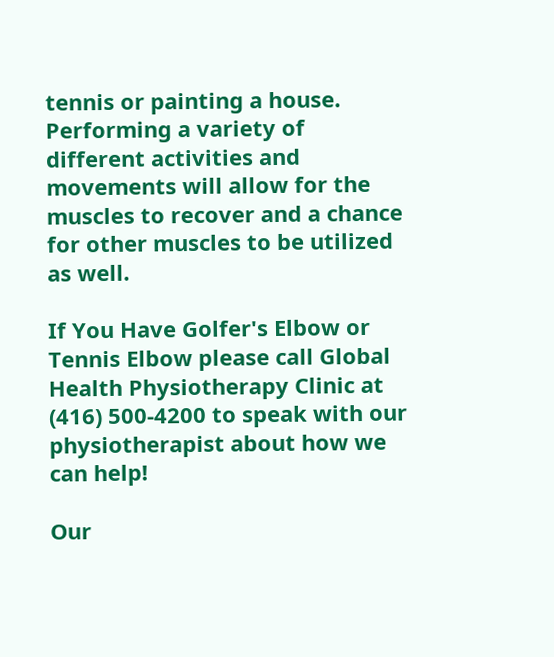tennis or painting a house. Performing a variety of different activities and movements will allow for the muscles to recover and a chance for other muscles to be utilized as well.

If You Have Golfer's Elbow or Tennis Elbow please call Global Health Physiotherapy Clinic at (416) 500-4200 to speak with our physiotherapist about how we can help!

Our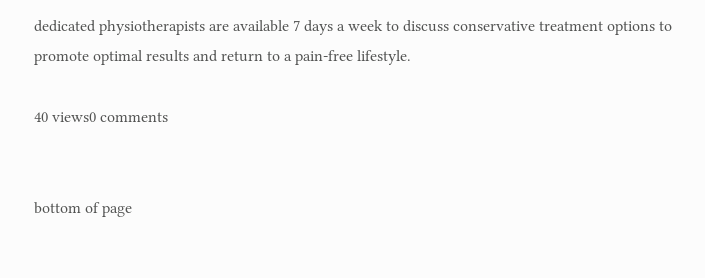dedicated physiotherapists are available 7 days a week to discuss conservative treatment options to promote optimal results and return to a pain-free lifestyle.

40 views0 comments


bottom of page